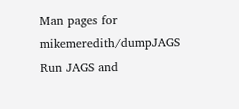Man pages for mikemeredith/dumpJAGS
Run JAGS and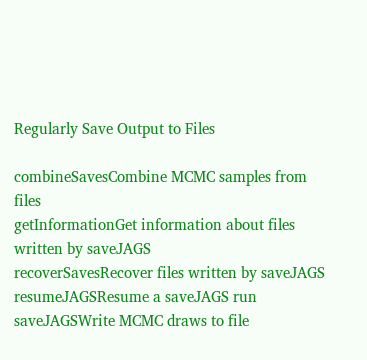Regularly Save Output to Files

combineSavesCombine MCMC samples from files
getInformationGet information about files written by saveJAGS
recoverSavesRecover files written by saveJAGS
resumeJAGSResume a saveJAGS run
saveJAGSWrite MCMC draws to file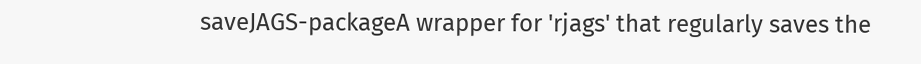saveJAGS-packageA wrapper for 'rjags' that regularly saves the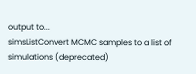output to...
simsListConvert MCMC samples to a list of simulations (deprecated)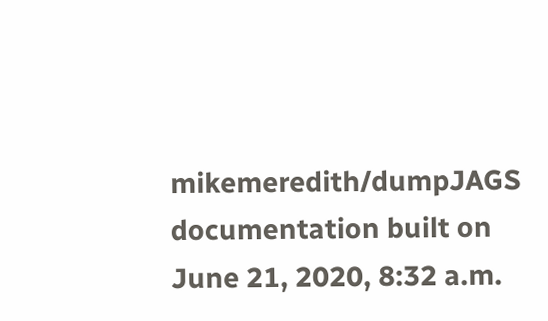mikemeredith/dumpJAGS documentation built on June 21, 2020, 8:32 a.m.